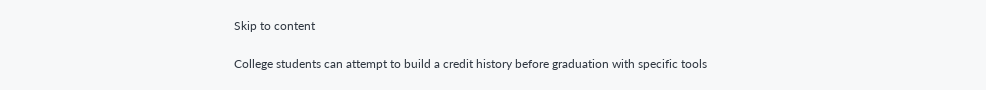Skip to content

College students can attempt to build a credit history before graduation with specific tools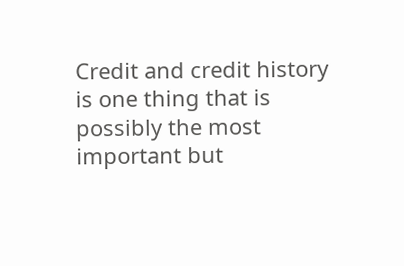Credit and credit history is one thing that is possibly the most important but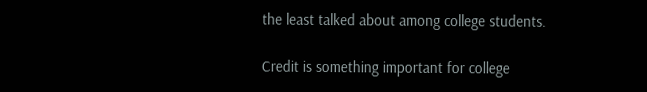the least talked about among college students.

Credit is something important for college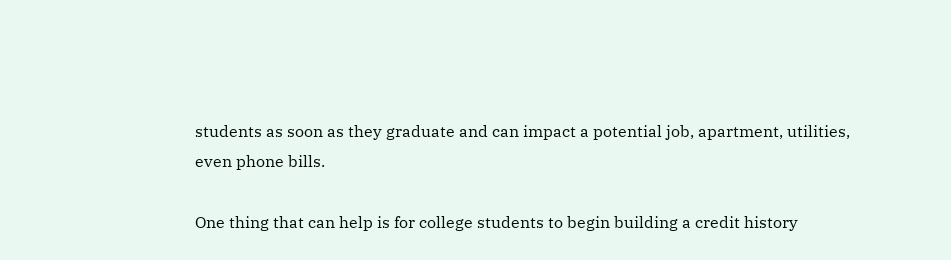students as soon as they graduate and can impact a potential job, apartment, utilities, even phone bills.

One thing that can help is for college students to begin building a credit history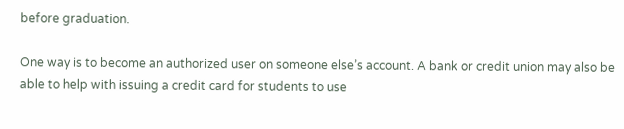before graduation.

One way is to become an authorized user on someone else’s account. A bank or credit union may also be able to help with issuing a credit card for students to use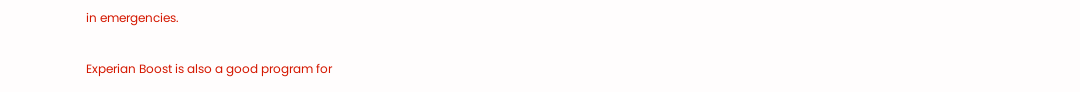in emergencies.

Experian Boost is also a good program for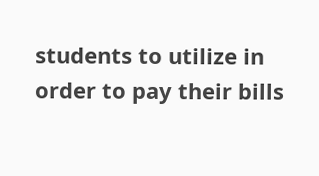students to utilize in order to pay their bills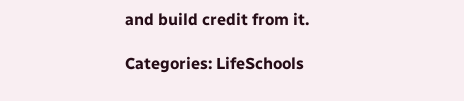and build credit from it.

Categories: LifeSchools